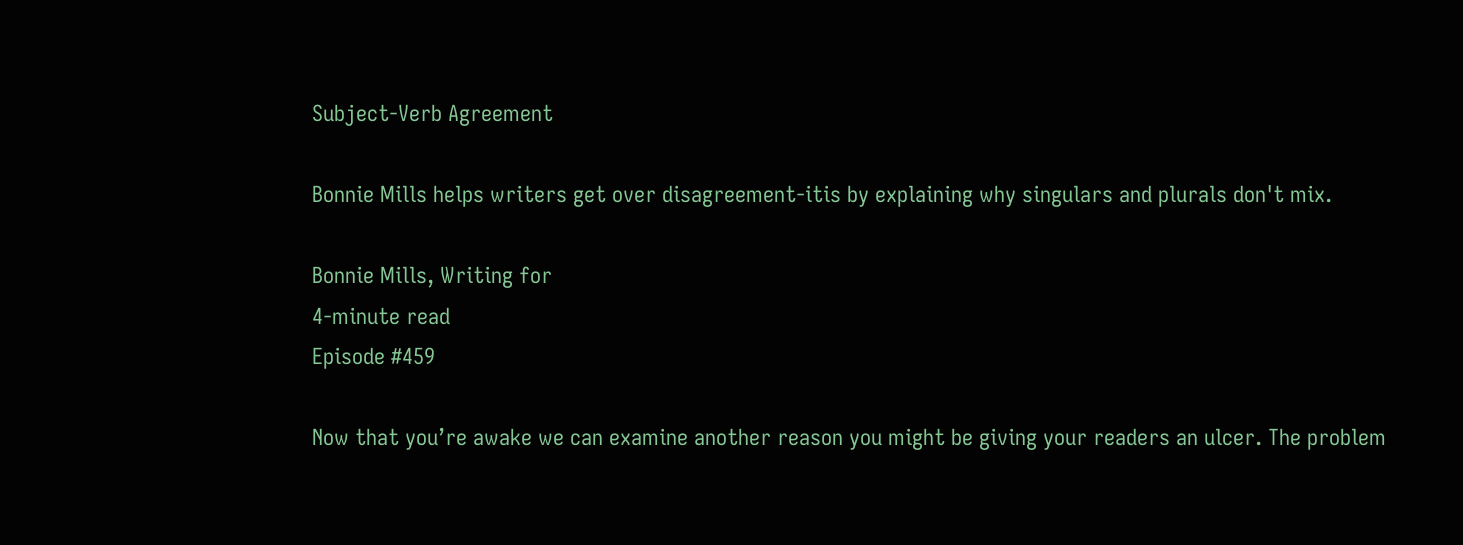Subject-Verb Agreement

Bonnie Mills helps writers get over disagreement-itis by explaining why singulars and plurals don't mix.

Bonnie Mills, Writing for
4-minute read
Episode #459

Now that you’re awake we can examine another reason you might be giving your readers an ulcer. The problem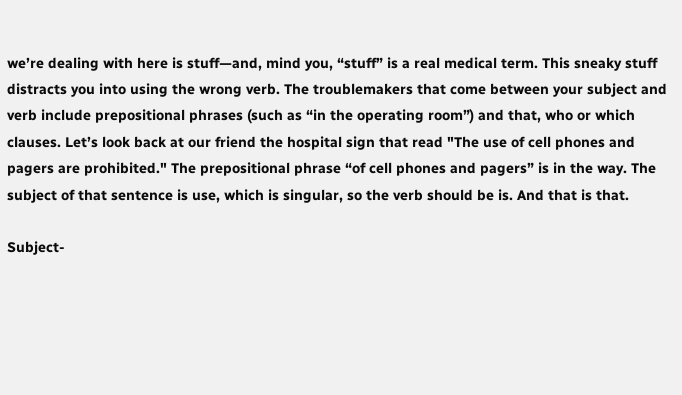we’re dealing with here is stuff—and, mind you, “stuff” is a real medical term. This sneaky stuff distracts you into using the wrong verb. The troublemakers that come between your subject and verb include prepositional phrases (such as “in the operating room”) and that, who or which clauses. Let’s look back at our friend the hospital sign that read "The use of cell phones and pagers are prohibited." The prepositional phrase “of cell phones and pagers” is in the way. The subject of that sentence is use, which is singular, so the verb should be is. And that is that.

Subject-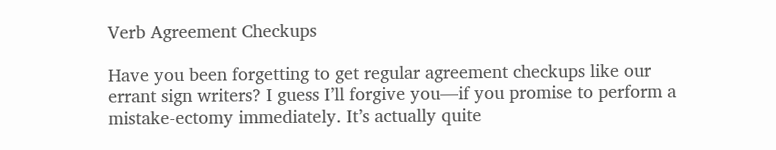Verb Agreement Checkups

Have you been forgetting to get regular agreement checkups like our errant sign writers? I guess I’ll forgive you—if you promise to perform a mistake-ectomy immediately. It’s actually quite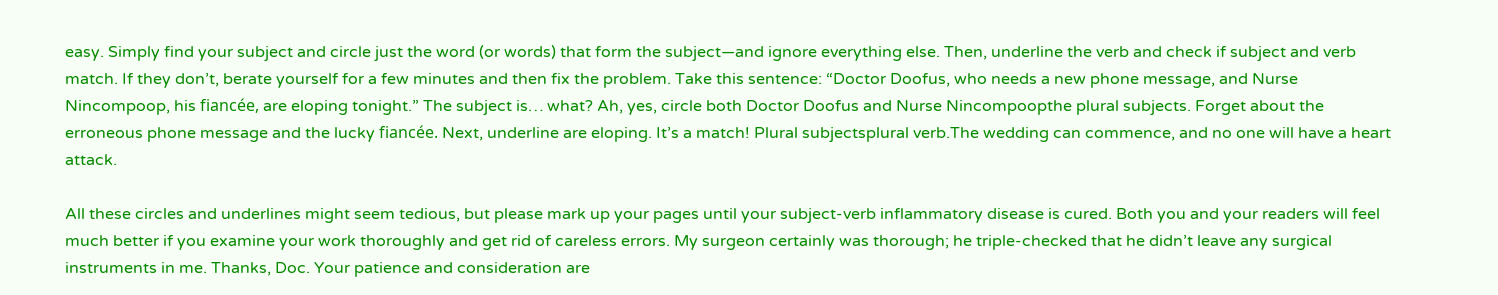easy. Simply find your subject and circle just the word (or words) that form the subject—and ignore everything else. Then, underline the verb and check if subject and verb match. If they don’t, berate yourself for a few minutes and then fix the problem. Take this sentence: “Doctor Doofus, who needs a new phone message, and Nurse Nincompoop, his fiancée, are eloping tonight.” The subject is… what? Ah, yes, circle both Doctor Doofus and Nurse Nincompoopthe plural subjects. Forget about the erroneous phone message and the lucky fiancée. Next, underline are eloping. It’s a match! Plural subjectsplural verb.The wedding can commence, and no one will have a heart attack.

All these circles and underlines might seem tedious, but please mark up your pages until your subject-verb inflammatory disease is cured. Both you and your readers will feel much better if you examine your work thoroughly and get rid of careless errors. My surgeon certainly was thorough; he triple-checked that he didn’t leave any surgical instruments in me. Thanks, Doc. Your patience and consideration are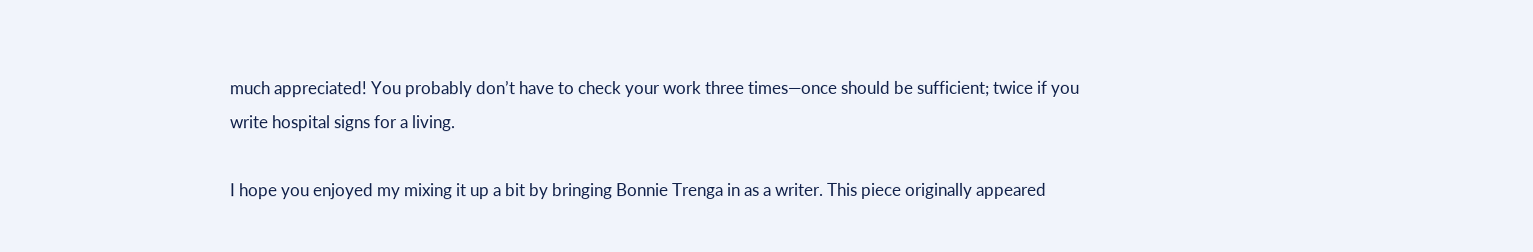much appreciated! You probably don’t have to check your work three times—once should be sufficient; twice if you write hospital signs for a living.

I hope you enjoyed my mixing it up a bit by bringing Bonnie Trenga in as a writer. This piece originally appeared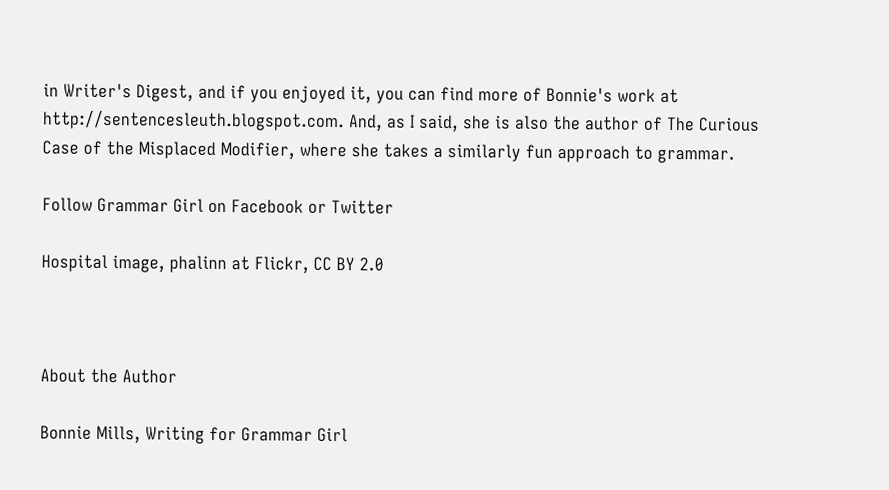in Writer's Digest, and if you enjoyed it, you can find more of Bonnie's work at http://sentencesleuth.blogspot.com. And, as I said, she is also the author of The Curious Case of the Misplaced Modifier, where she takes a similarly fun approach to grammar.

Follow Grammar Girl on Facebook or Twitter

Hospital image, phalinn at Flickr, CC BY 2.0



About the Author

Bonnie Mills, Writing for Grammar Girl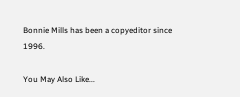Bonnie Mills has been a copyeditor since 1996.

You May Also Like...